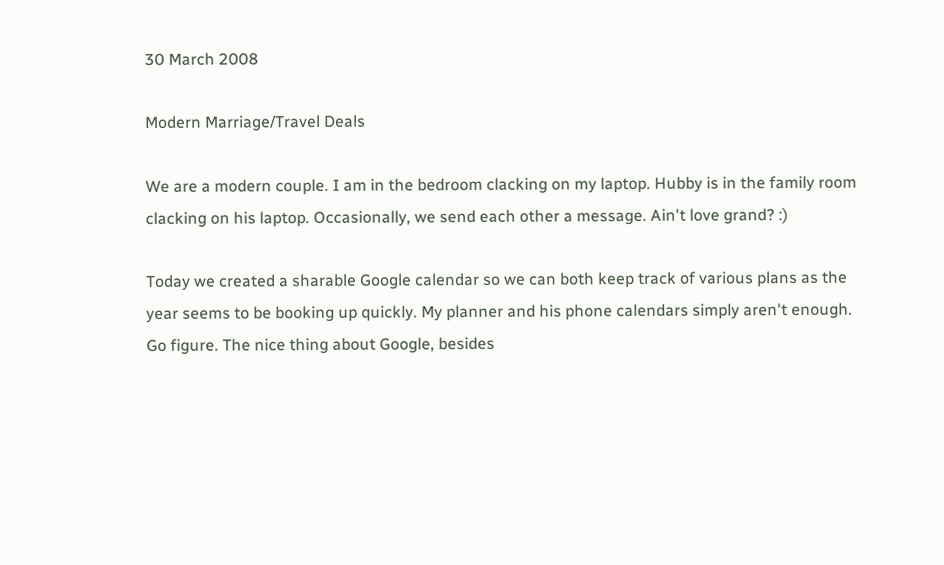30 March 2008

Modern Marriage/Travel Deals

We are a modern couple. I am in the bedroom clacking on my laptop. Hubby is in the family room clacking on his laptop. Occasionally, we send each other a message. Ain't love grand? :)

Today we created a sharable Google calendar so we can both keep track of various plans as the year seems to be booking up quickly. My planner and his phone calendars simply aren't enough. Go figure. The nice thing about Google, besides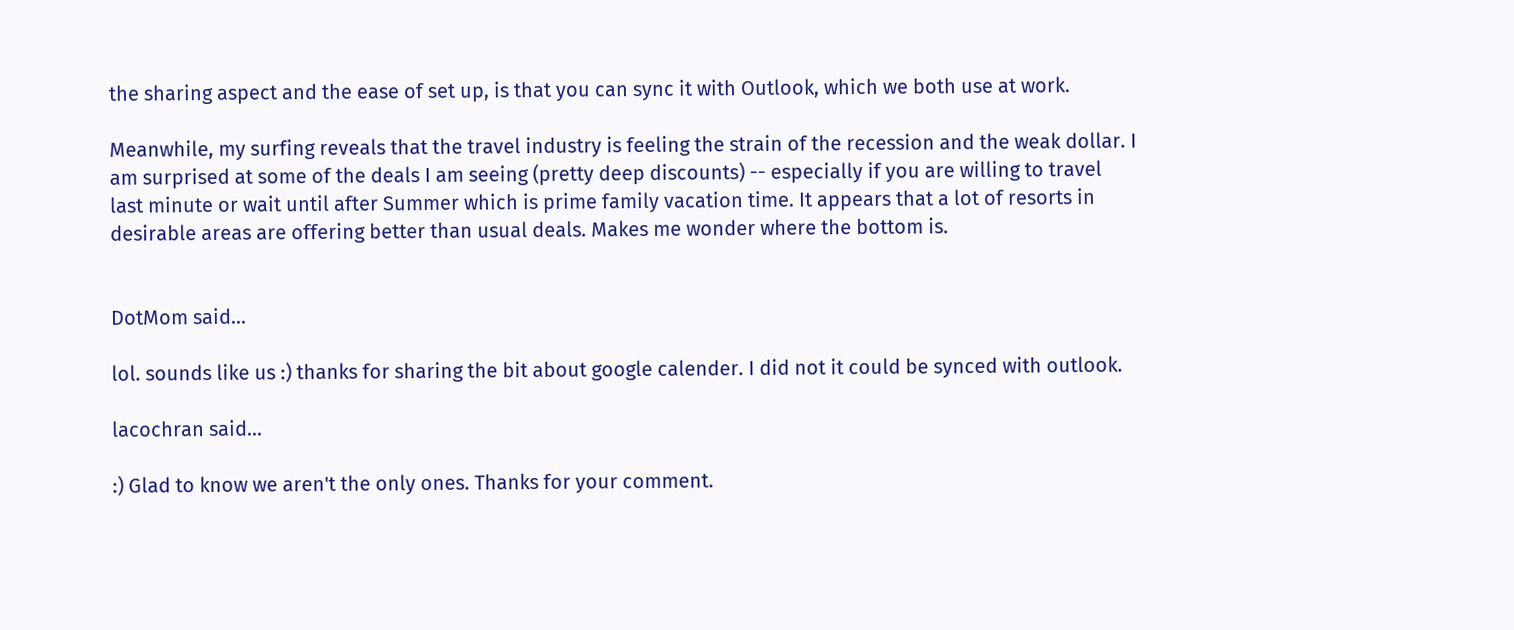the sharing aspect and the ease of set up, is that you can sync it with Outlook, which we both use at work.

Meanwhile, my surfing reveals that the travel industry is feeling the strain of the recession and the weak dollar. I am surprised at some of the deals I am seeing (pretty deep discounts) -- especially if you are willing to travel last minute or wait until after Summer which is prime family vacation time. It appears that a lot of resorts in desirable areas are offering better than usual deals. Makes me wonder where the bottom is.


DotMom said...

lol. sounds like us :) thanks for sharing the bit about google calender. I did not it could be synced with outlook.

lacochran said...

:) Glad to know we aren't the only ones. Thanks for your comment.